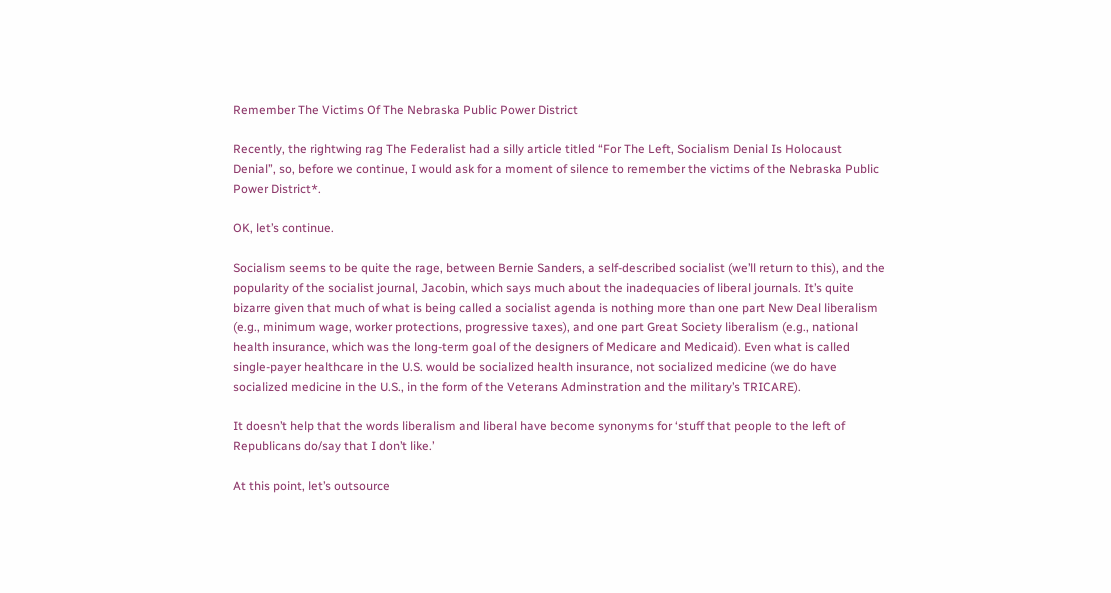Remember The Victims Of The Nebraska Public Power District

Recently, the rightwing rag The Federalist had a silly article titled “For The Left, Socialism Denial Is Holocaust Denial”, so, before we continue, I would ask for a moment of silence to remember the victims of the Nebraska Public Power District*.

OK, let’s continue.

Socialism seems to be quite the rage, between Bernie Sanders, a self-described socialist (we’ll return to this), and the popularity of the socialist journal, Jacobin, which says much about the inadequacies of liberal journals. It’s quite bizarre given that much of what is being called a socialist agenda is nothing more than one part New Deal liberalism (e.g., minimum wage, worker protections, progressive taxes), and one part Great Society liberalism (e.g., national health insurance, which was the long-term goal of the designers of Medicare and Medicaid). Even what is called single-payer healthcare in the U.S. would be socialized health insurance, not socialized medicine (we do have socialized medicine in the U.S., in the form of the Veterans Adminstration and the military’s TRICARE).

It doesn’t help that the words liberalism and liberal have become synonyms for ‘stuff that people to the left of Republicans do/say that I don’t like.’

At this point, let’s outsource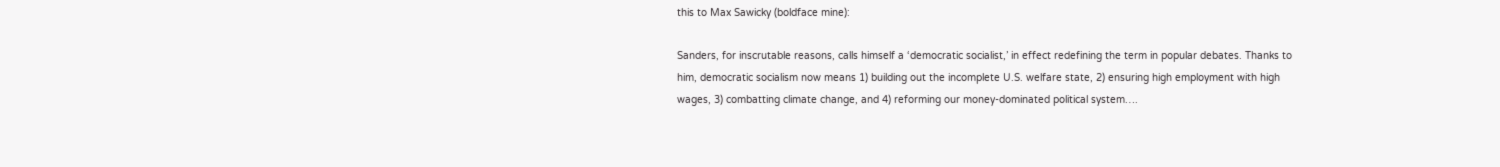this to Max Sawicky (boldface mine):

Sanders, for inscrutable reasons, calls himself a ‘democratic socialist,’ in effect redefining the term in popular debates. Thanks to him, democratic socialism now means 1) building out the incomplete U.S. welfare state, 2) ensuring high employment with high wages, 3) combatting climate change, and 4) reforming our money-dominated political system….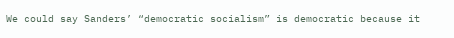We could say Sanders’ “democratic socialism” is democratic because it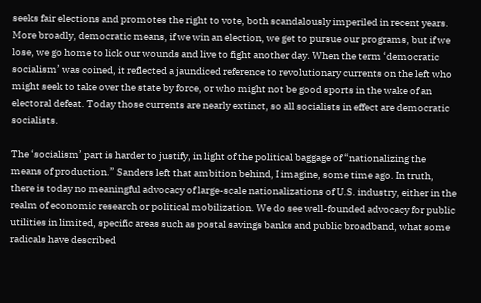seeks fair elections and promotes the right to vote, both scandalously imperiled in recent years. More broadly, democratic means, if we win an election, we get to pursue our programs, but if we lose, we go home to lick our wounds and live to fight another day. When the term ‘democratic socialism’ was coined, it reflected a jaundiced reference to revolutionary currents on the left who might seek to take over the state by force, or who might not be good sports in the wake of an electoral defeat. Today those currents are nearly extinct, so all socialists in effect are democratic socialists.

The ‘socialism’ part is harder to justify, in light of the political baggage of “nationalizing the means of production.” Sanders left that ambition behind, I imagine, some time ago. In truth, there is today no meaningful advocacy of large-scale nationalizations of U.S. industry, either in the realm of economic research or political mobilization. We do see well-founded advocacy for public utilities in limited, specific areas such as postal savings banks and public broadband, what some radicals have described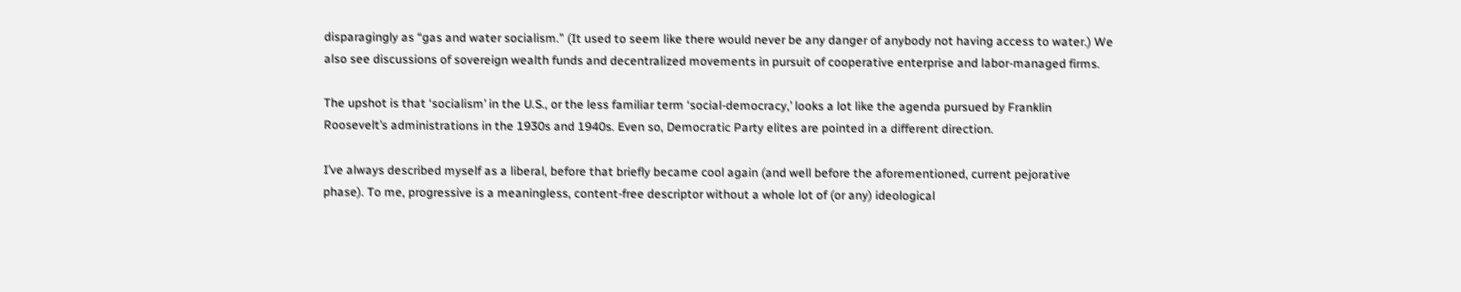disparagingly as “gas and water socialism.” (It used to seem like there would never be any danger of anybody not having access to water.) We also see discussions of sovereign wealth funds and decentralized movements in pursuit of cooperative enterprise and labor-managed firms.

The upshot is that ‘socialism’ in the U.S., or the less familiar term ‘social-democracy,’ looks a lot like the agenda pursued by Franklin Roosevelt’s administrations in the 1930s and 1940s. Even so, Democratic Party elites are pointed in a different direction.

I’ve always described myself as a liberal, before that briefly became cool again (and well before the aforementioned, current pejorative phase). To me, progressive is a meaningless, content-free descriptor without a whole lot of (or any) ideological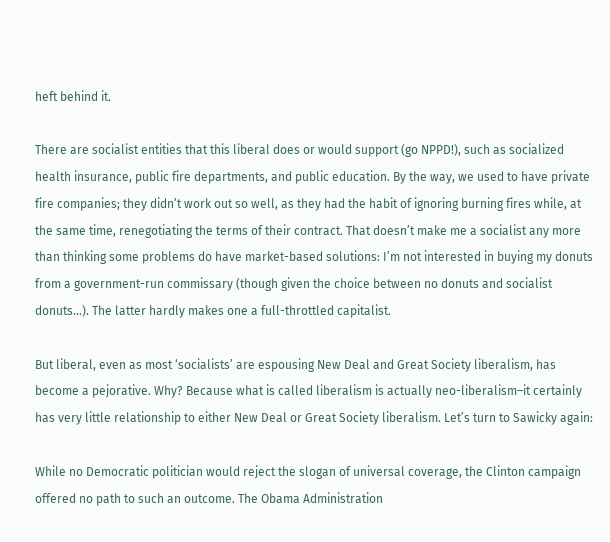heft behind it.

There are socialist entities that this liberal does or would support (go NPPD!), such as socialized health insurance, public fire departments, and public education. By the way, we used to have private fire companies; they didn’t work out so well, as they had the habit of ignoring burning fires while, at the same time, renegotiating the terms of their contract. That doesn’t make me a socialist any more than thinking some problems do have market-based solutions: I’m not interested in buying my donuts from a government-run commissary (though given the choice between no donuts and socialist donuts…). The latter hardly makes one a full-throttled capitalist.

But liberal, even as most ‘socialists’ are espousing New Deal and Great Society liberalism, has become a pejorative. Why? Because what is called liberalism is actually neo-liberalism–it certainly has very little relationship to either New Deal or Great Society liberalism. Let’s turn to Sawicky again:

While no Democratic politician would reject the slogan of universal coverage, the Clinton campaign offered no path to such an outcome. The Obama Administration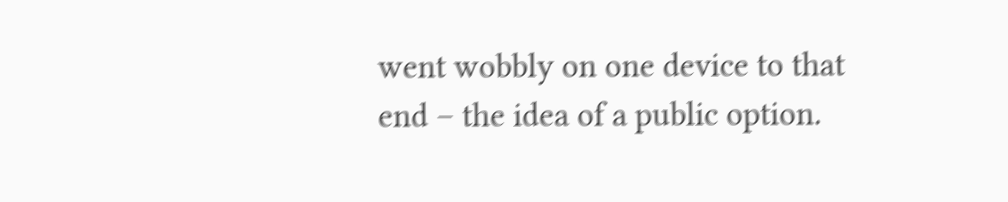went wobbly on one device to that end – the idea of a public option.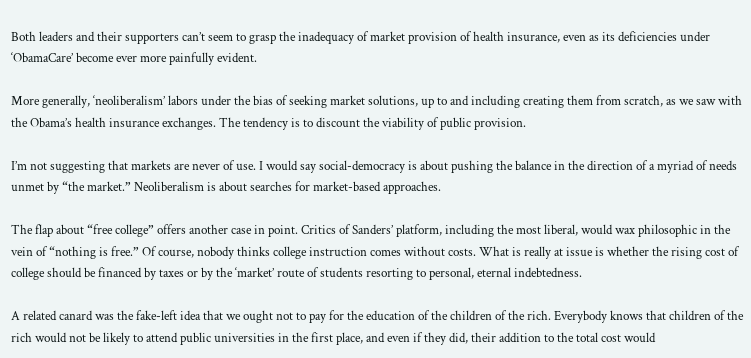Both leaders and their supporters can’t seem to grasp the inadequacy of market provision of health insurance, even as its deficiencies under ‘ObamaCare’ become ever more painfully evident.

More generally, ‘neoliberalism’ labors under the bias of seeking market solutions, up to and including creating them from scratch, as we saw with the Obama’s health insurance exchanges. The tendency is to discount the viability of public provision.

I’m not suggesting that markets are never of use. I would say social-democracy is about pushing the balance in the direction of a myriad of needs unmet by “the market.” Neoliberalism is about searches for market-based approaches.

The flap about “free college” offers another case in point. Critics of Sanders’ platform, including the most liberal, would wax philosophic in the vein of “nothing is free.” Of course, nobody thinks college instruction comes without costs. What is really at issue is whether the rising cost of college should be financed by taxes or by the ‘market’ route of students resorting to personal, eternal indebtedness.

A related canard was the fake-left idea that we ought not to pay for the education of the children of the rich. Everybody knows that children of the rich would not be likely to attend public universities in the first place, and even if they did, their addition to the total cost would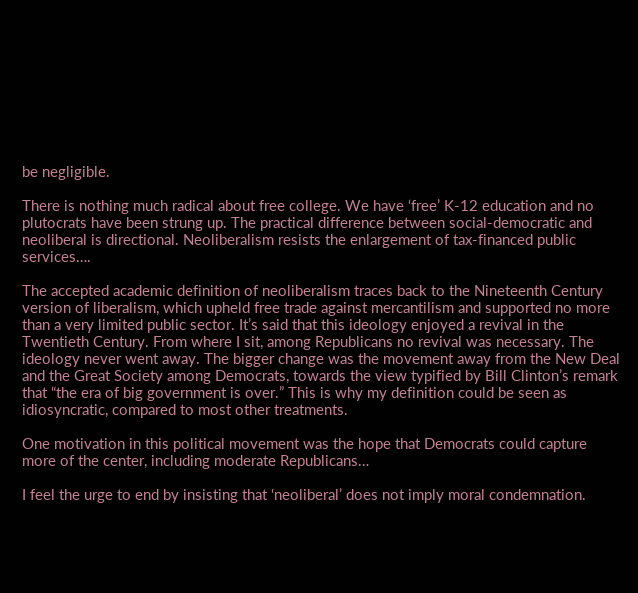be negligible.

There is nothing much radical about free college. We have ‘free’ K-12 education and no plutocrats have been strung up. The practical difference between social-democratic and neoliberal is directional. Neoliberalism resists the enlargement of tax-financed public services….

The accepted academic definition of neoliberalism traces back to the Nineteenth Century version of liberalism, which upheld free trade against mercantilism and supported no more than a very limited public sector. It’s said that this ideology enjoyed a revival in the Twentieth Century. From where I sit, among Republicans no revival was necessary. The ideology never went away. The bigger change was the movement away from the New Deal and the Great Society among Democrats, towards the view typified by Bill Clinton’s remark that “the era of big government is over.” This is why my definition could be seen as idiosyncratic, compared to most other treatments.

One motivation in this political movement was the hope that Democrats could capture more of the center, including moderate Republicans…

I feel the urge to end by insisting that ‘neoliberal’ does not imply moral condemnation.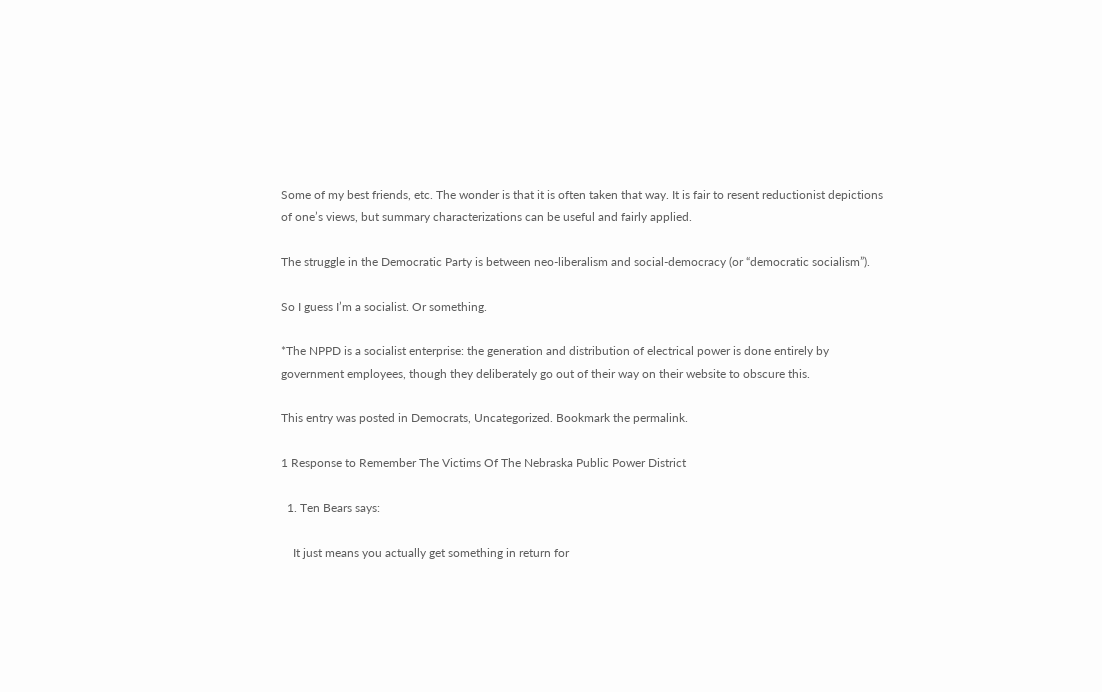Some of my best friends, etc. The wonder is that it is often taken that way. It is fair to resent reductionist depictions of one’s views, but summary characterizations can be useful and fairly applied.

The struggle in the Democratic Party is between neo-liberalism and social-democracy (or “democratic socialism”).

So I guess I’m a socialist. Or something.

*The NPPD is a socialist enterprise: the generation and distribution of electrical power is done entirely by government employees, though they deliberately go out of their way on their website to obscure this.

This entry was posted in Democrats, Uncategorized. Bookmark the permalink.

1 Response to Remember The Victims Of The Nebraska Public Power District

  1. Ten Bears says:

    It just means you actually get something in return for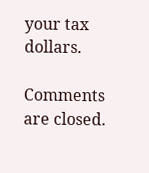your tax dollars.

Comments are closed.